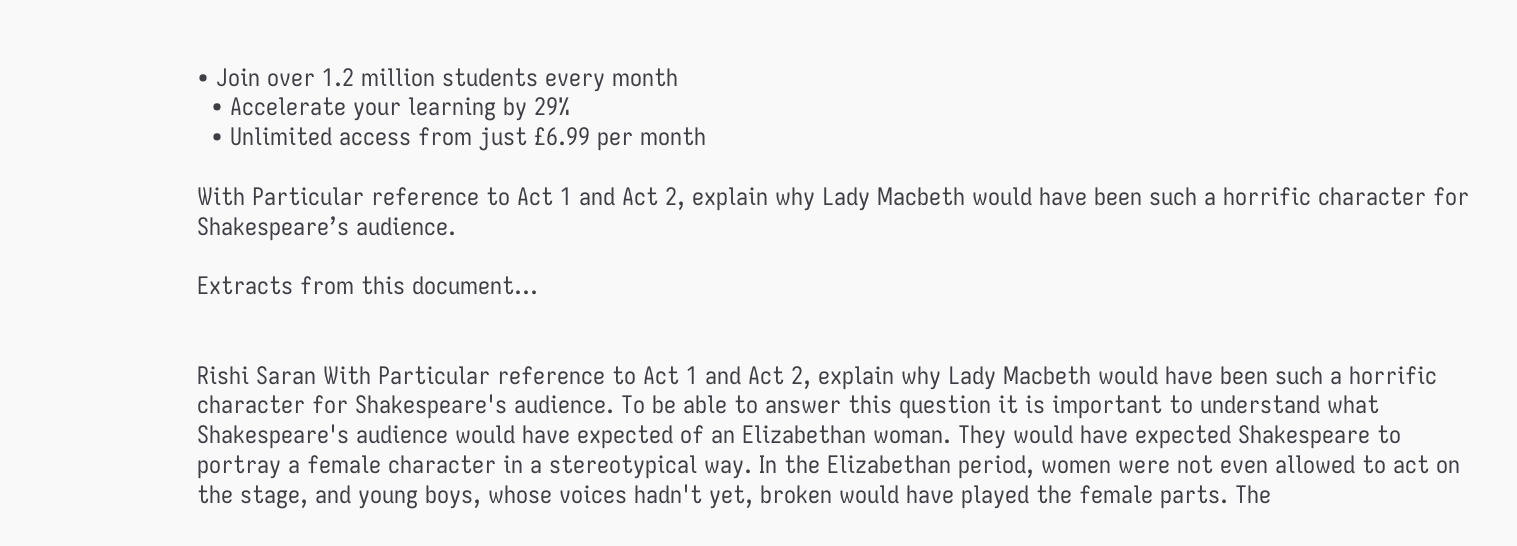• Join over 1.2 million students every month
  • Accelerate your learning by 29%
  • Unlimited access from just £6.99 per month

With Particular reference to Act 1 and Act 2, explain why Lady Macbeth would have been such a horrific character for Shakespeare’s audience.

Extracts from this document...


Rishi Saran With Particular reference to Act 1 and Act 2, explain why Lady Macbeth would have been such a horrific character for Shakespeare's audience. To be able to answer this question it is important to understand what Shakespeare's audience would have expected of an Elizabethan woman. They would have expected Shakespeare to portray a female character in a stereotypical way. In the Elizabethan period, women were not even allowed to act on the stage, and young boys, whose voices hadn't yet, broken would have played the female parts. The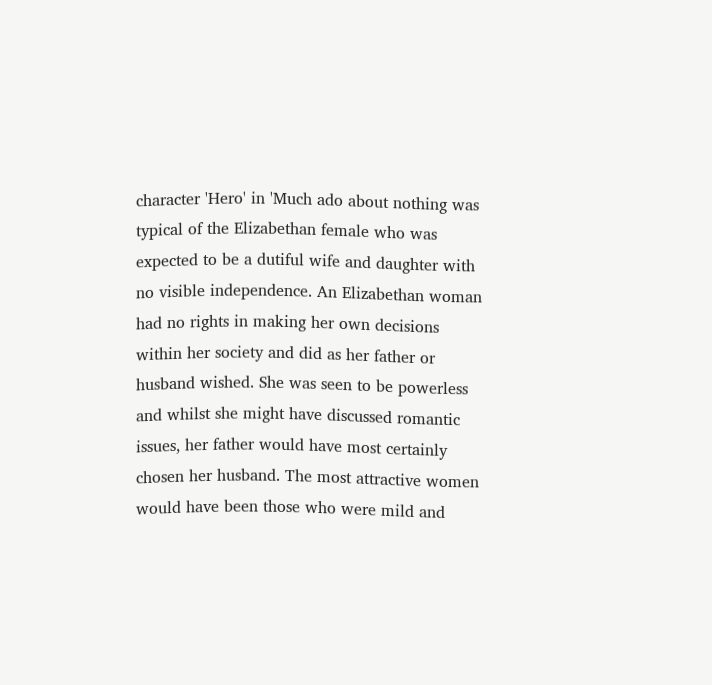character 'Hero' in 'Much ado about nothing was typical of the Elizabethan female who was expected to be a dutiful wife and daughter with no visible independence. An Elizabethan woman had no rights in making her own decisions within her society and did as her father or husband wished. She was seen to be powerless and whilst she might have discussed romantic issues, her father would have most certainly chosen her husband. The most attractive women would have been those who were mild and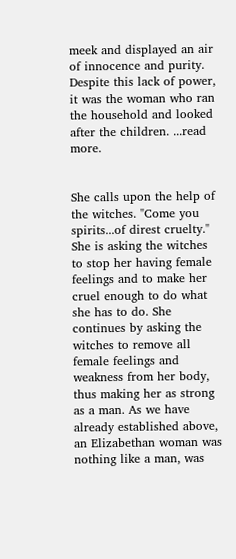meek and displayed an air of innocence and purity. Despite this lack of power, it was the woman who ran the household and looked after the children. ...read more.


She calls upon the help of the witches. "Come you spirits...of direst cruelty." She is asking the witches to stop her having female feelings and to make her cruel enough to do what she has to do. She continues by asking the witches to remove all female feelings and weakness from her body, thus making her as strong as a man. As we have already established above, an Elizabethan woman was nothing like a man, was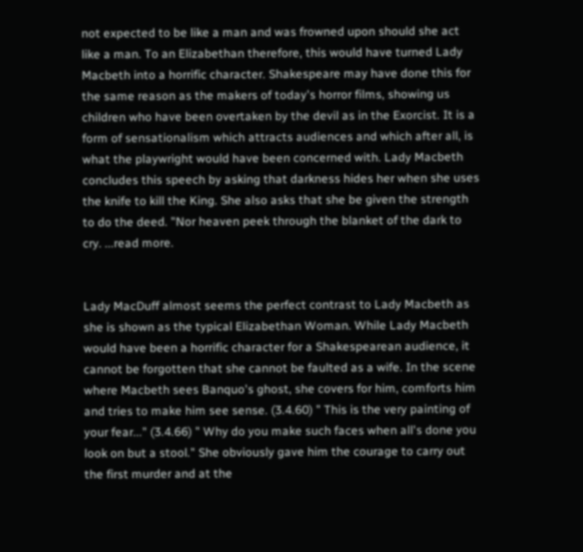not expected to be like a man and was frowned upon should she act like a man. To an Elizabethan therefore, this would have turned Lady Macbeth into a horrific character. Shakespeare may have done this for the same reason as the makers of today's horror films, showing us children who have been overtaken by the devil as in the Exorcist. It is a form of sensationalism which attracts audiences and which after all, is what the playwright would have been concerned with. Lady Macbeth concludes this speech by asking that darkness hides her when she uses the knife to kill the King. She also asks that she be given the strength to do the deed. "Nor heaven peek through the blanket of the dark to cry. ...read more.


Lady MacDuff almost seems the perfect contrast to Lady Macbeth as she is shown as the typical Elizabethan Woman. While Lady Macbeth would have been a horrific character for a Shakespearean audience, it cannot be forgotten that she cannot be faulted as a wife. In the scene where Macbeth sees Banquo's ghost, she covers for him, comforts him and tries to make him see sense. (3.4.60) " This is the very painting of your fear..." (3.4.66) " Why do you make such faces when all's done you look on but a stool." She obviously gave him the courage to carry out the first murder and at the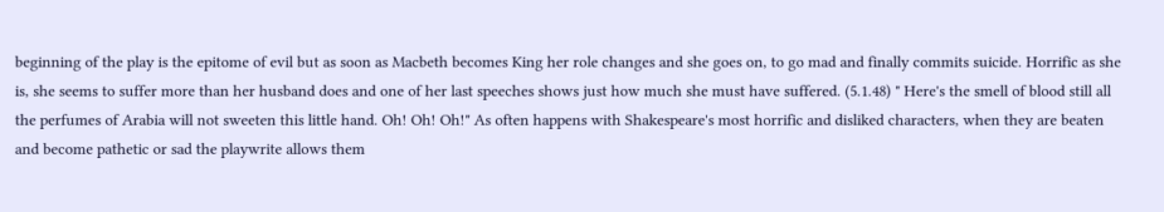beginning of the play is the epitome of evil but as soon as Macbeth becomes King her role changes and she goes on, to go mad and finally commits suicide. Horrific as she is, she seems to suffer more than her husband does and one of her last speeches shows just how much she must have suffered. (5.1.48) " Here's the smell of blood still all the perfumes of Arabia will not sweeten this little hand. Oh! Oh! Oh!" As often happens with Shakespeare's most horrific and disliked characters, when they are beaten and become pathetic or sad the playwrite allows them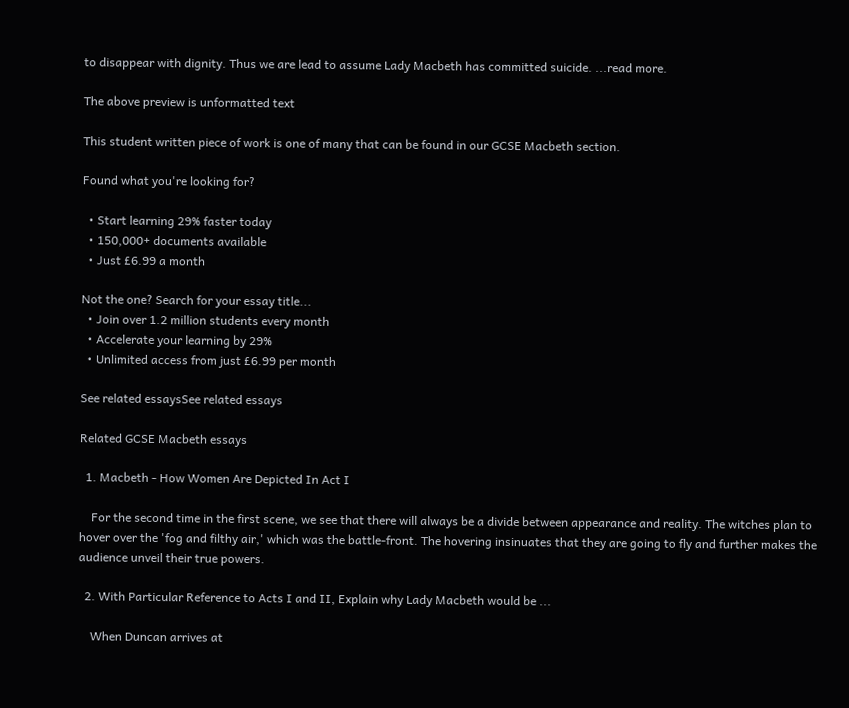to disappear with dignity. Thus we are lead to assume Lady Macbeth has committed suicide. ...read more.

The above preview is unformatted text

This student written piece of work is one of many that can be found in our GCSE Macbeth section.

Found what you're looking for?

  • Start learning 29% faster today
  • 150,000+ documents available
  • Just £6.99 a month

Not the one? Search for your essay title...
  • Join over 1.2 million students every month
  • Accelerate your learning by 29%
  • Unlimited access from just £6.99 per month

See related essaysSee related essays

Related GCSE Macbeth essays

  1. Macbeth - How Women Are Depicted In Act I

    For the second time in the first scene, we see that there will always be a divide between appearance and reality. The witches plan to hover over the 'fog and filthy air,' which was the battle-front. The hovering insinuates that they are going to fly and further makes the audience unveil their true powers.

  2. With Particular Reference to Acts I and II, Explain why Lady Macbeth would be ...

    When Duncan arrives at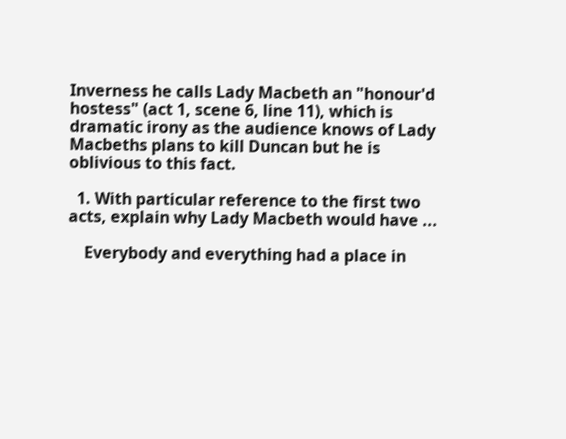Inverness he calls Lady Macbeth an "honour'd hostess" (act 1, scene 6, line 11), which is dramatic irony as the audience knows of Lady Macbeths plans to kill Duncan but he is oblivious to this fact.

  1. With particular reference to the first two acts, explain why Lady Macbeth would have ...

    Everybody and everything had a place in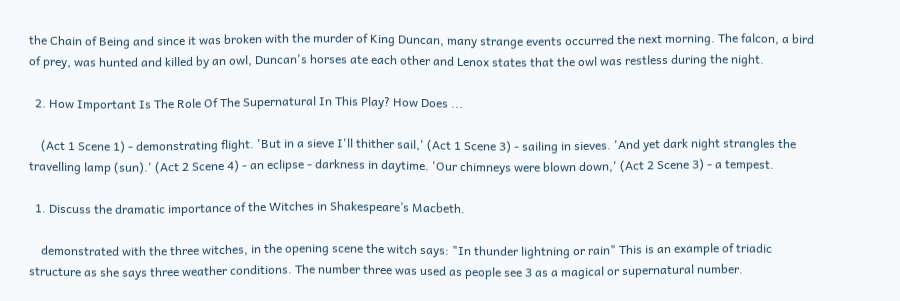the Chain of Being and since it was broken with the murder of King Duncan, many strange events occurred the next morning. The falcon, a bird of prey, was hunted and killed by an owl, Duncan's horses ate each other and Lenox states that the owl was restless during the night.

  2. How Important Is The Role Of The Supernatural In This Play? How Does ...

    (Act 1 Scene 1) - demonstrating flight. 'But in a sieve I'll thither sail,' (Act 1 Scene 3) - sailing in sieves. 'And yet dark night strangles the travelling lamp (sun).' (Act 2 Scene 4) - an eclipse - darkness in daytime. 'Our chimneys were blown down,' (Act 2 Scene 3) - a tempest.

  1. Discuss the dramatic importance of the Witches in Shakespeare’s Macbeth.

    demonstrated with the three witches, in the opening scene the witch says: "In thunder lightning or rain" This is an example of triadic structure as she says three weather conditions. The number three was used as people see 3 as a magical or supernatural number.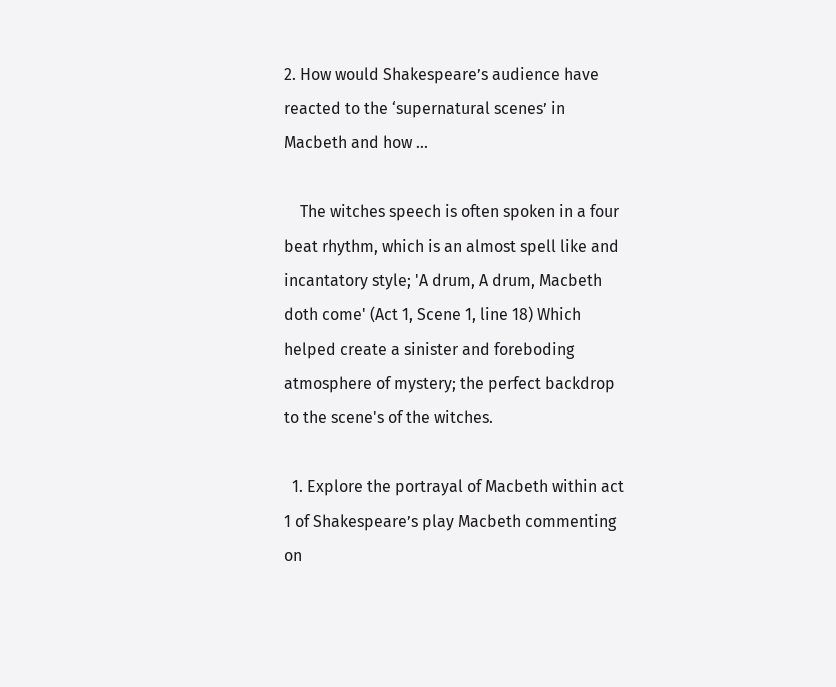2. How would Shakespeare’s audience have reacted to the ‘supernatural scenes’ in Macbeth and how ...

    The witches speech is often spoken in a four beat rhythm, which is an almost spell like and incantatory style; 'A drum, A drum, Macbeth doth come' (Act 1, Scene 1, line 18) Which helped create a sinister and foreboding atmosphere of mystery; the perfect backdrop to the scene's of the witches.

  1. Explore the portrayal of Macbeth within act 1 of Shakespeare’s play Macbeth commenting on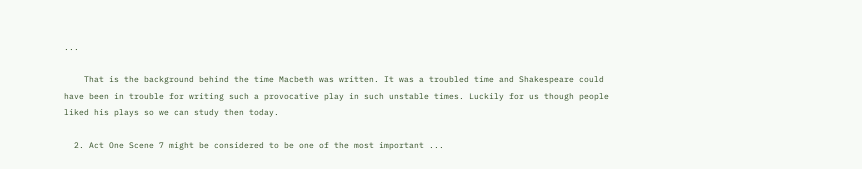...

    That is the background behind the time Macbeth was written. It was a troubled time and Shakespeare could have been in trouble for writing such a provocative play in such unstable times. Luckily for us though people liked his plays so we can study then today.

  2. Act One Scene 7 might be considered to be one of the most important ...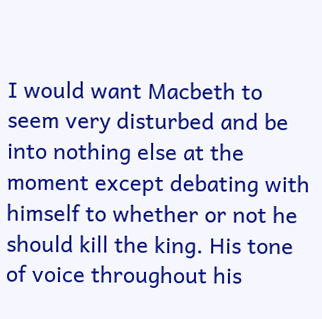I would want Macbeth to seem very disturbed and be into nothing else at the moment except debating with himself to whether or not he should kill the king. His tone of voice throughout his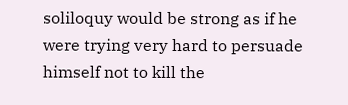soliloquy would be strong as if he were trying very hard to persuade himself not to kill the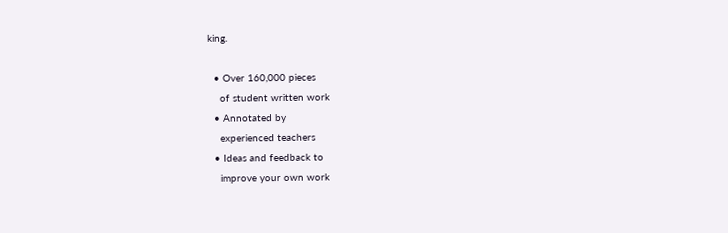king.

  • Over 160,000 pieces
    of student written work
  • Annotated by
    experienced teachers
  • Ideas and feedback to
    improve your own work